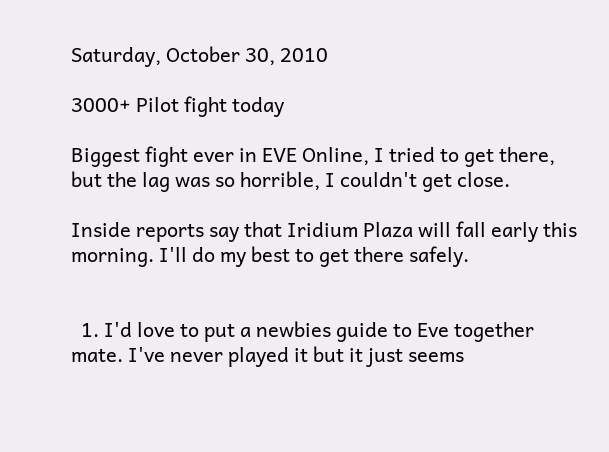Saturday, October 30, 2010

3000+ Pilot fight today

Biggest fight ever in EVE Online, I tried to get there, but the lag was so horrible, I couldn't get close.

Inside reports say that Iridium Plaza will fall early this morning. I'll do my best to get there safely.


  1. I'd love to put a newbies guide to Eve together mate. I've never played it but it just seems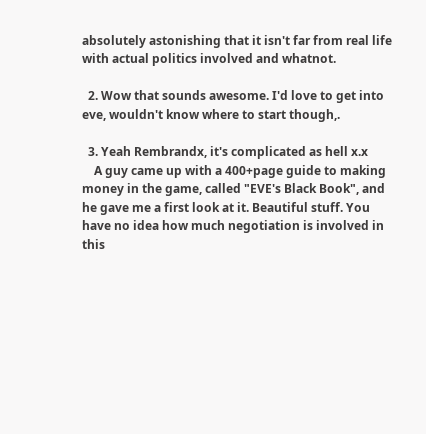absolutely astonishing that it isn't far from real life with actual politics involved and whatnot.

  2. Wow that sounds awesome. I'd love to get into eve, wouldn't know where to start though,.

  3. Yeah Rembrandx, it's complicated as hell x.x
    A guy came up with a 400+page guide to making money in the game, called "EVE's Black Book", and he gave me a first look at it. Beautiful stuff. You have no idea how much negotiation is involved in this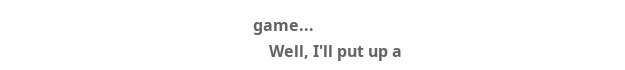game...
    Well, I'll put up a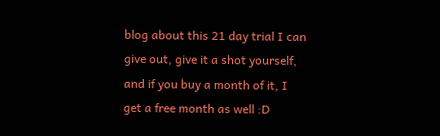blog about this 21 day trial I can give out, give it a shot yourself, and if you buy a month of it, I get a free month as well :D